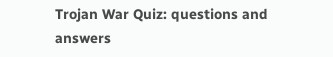Trojan War Quiz: questions and answers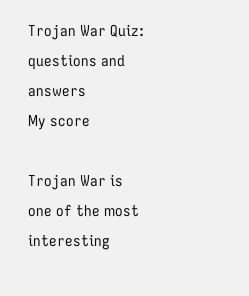Trojan War Quiz: questions and answers
My score

Trojan War is one of the most interesting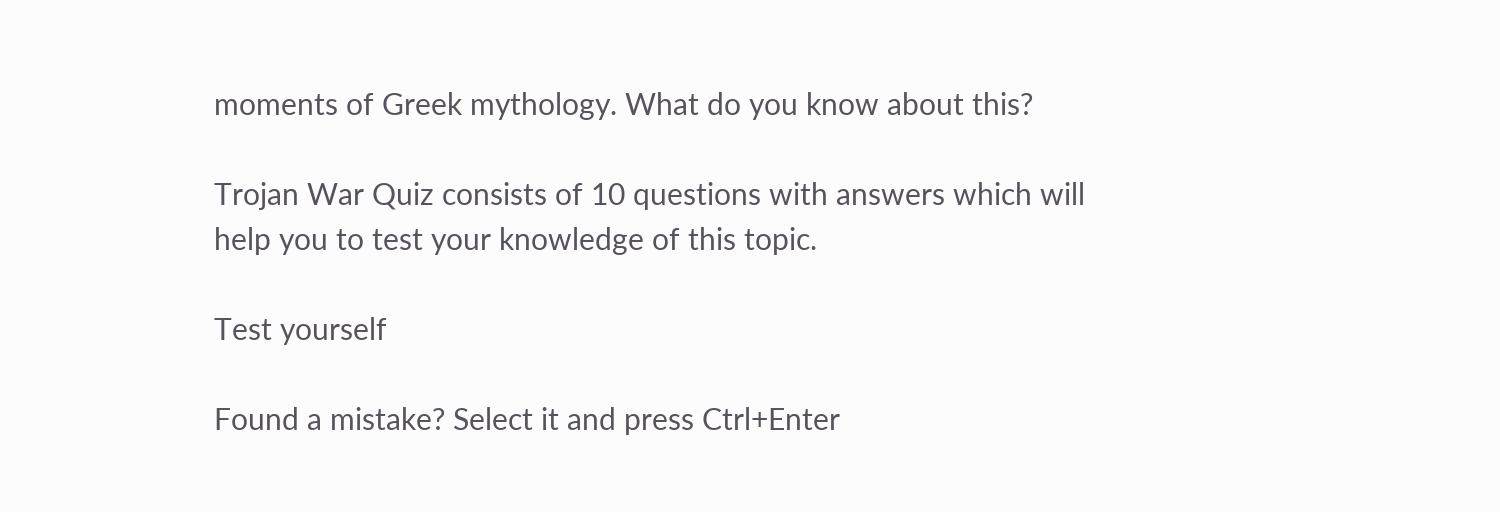moments of Greek mythology. What do you know about this?

Trojan War Quiz consists of 10 questions with answers which will help you to test your knowledge of this topic.

Test yourself

Found a mistake? Select it and press Ctrl+Enter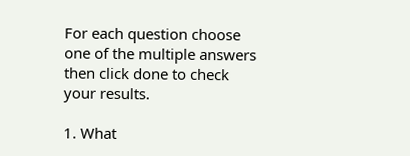For each question choose one of the multiple answers then click done to check your results.

1. What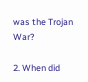was the Trojan War?

2. When did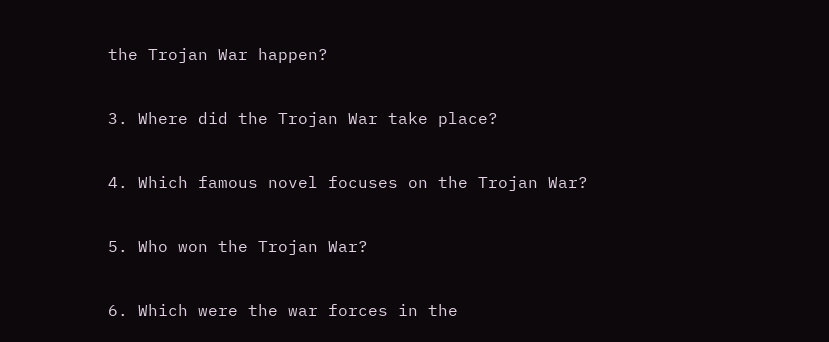the Trojan War happen?

3. Where did the Trojan War take place?

4. Which famous novel focuses on the Trojan War?

5. Who won the Trojan War?

6. Which were the war forces in the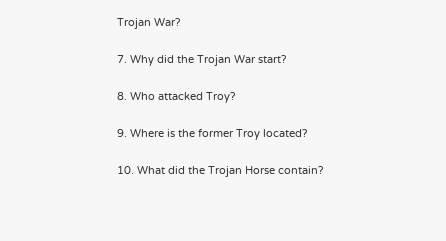Trojan War?

7. Why did the Trojan War start?

8. Who attacked Troy?

9. Where is the former Troy located?

10. What did the Trojan Horse contain?